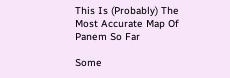This Is (Probably) The Most Accurate Map Of Panem So Far

Some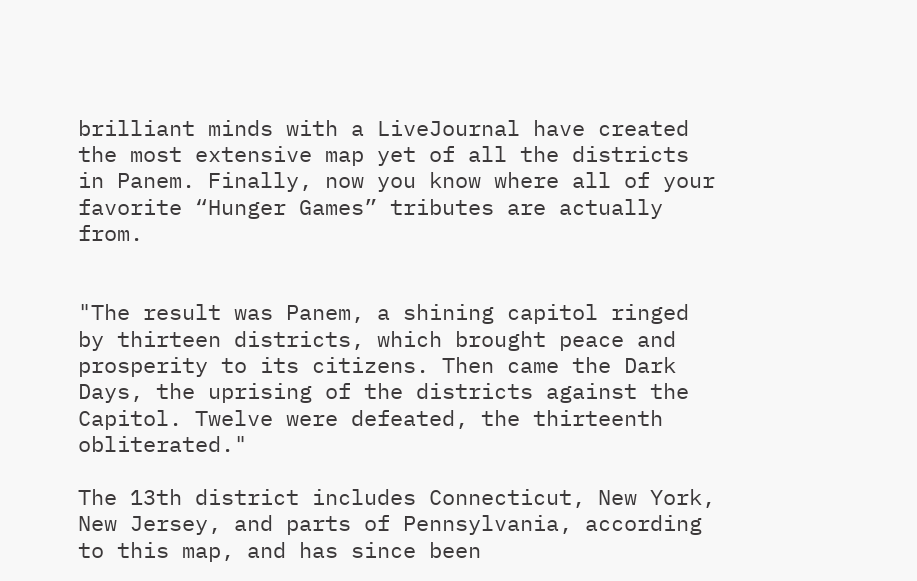brilliant minds with a LiveJournal have created the most extensive map yet of all the districts in Panem. Finally, now you know where all of your favorite “Hunger Games” tributes are actually from.


"The result was Panem, a shining capitol ringed by thirteen districts, which brought peace and prosperity to its citizens. Then came the Dark Days, the uprising of the districts against the Capitol. Twelve were defeated, the thirteenth obliterated."

The 13th district includes Connecticut, New York, New Jersey, and parts of Pennsylvania, according to this map, and has since been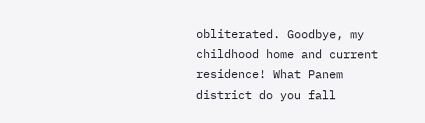obliterated. Goodbye, my childhood home and current residence! What Panem district do you fall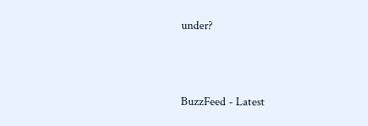under?



BuzzFeed - Latest